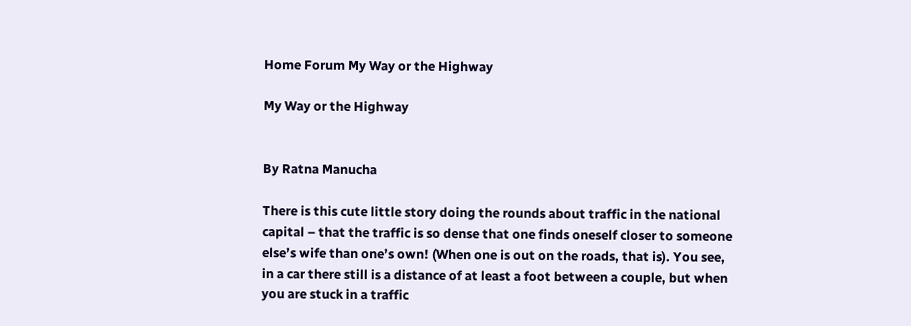Home Forum My Way or the Highway

My Way or the Highway


By Ratna Manucha

There is this cute little story doing the rounds about traffic in the national capital – that the traffic is so dense that one finds oneself closer to someone else’s wife than one’s own! (When one is out on the roads, that is). You see, in a car there still is a distance of at least a foot between a couple, but when you are stuck in a traffic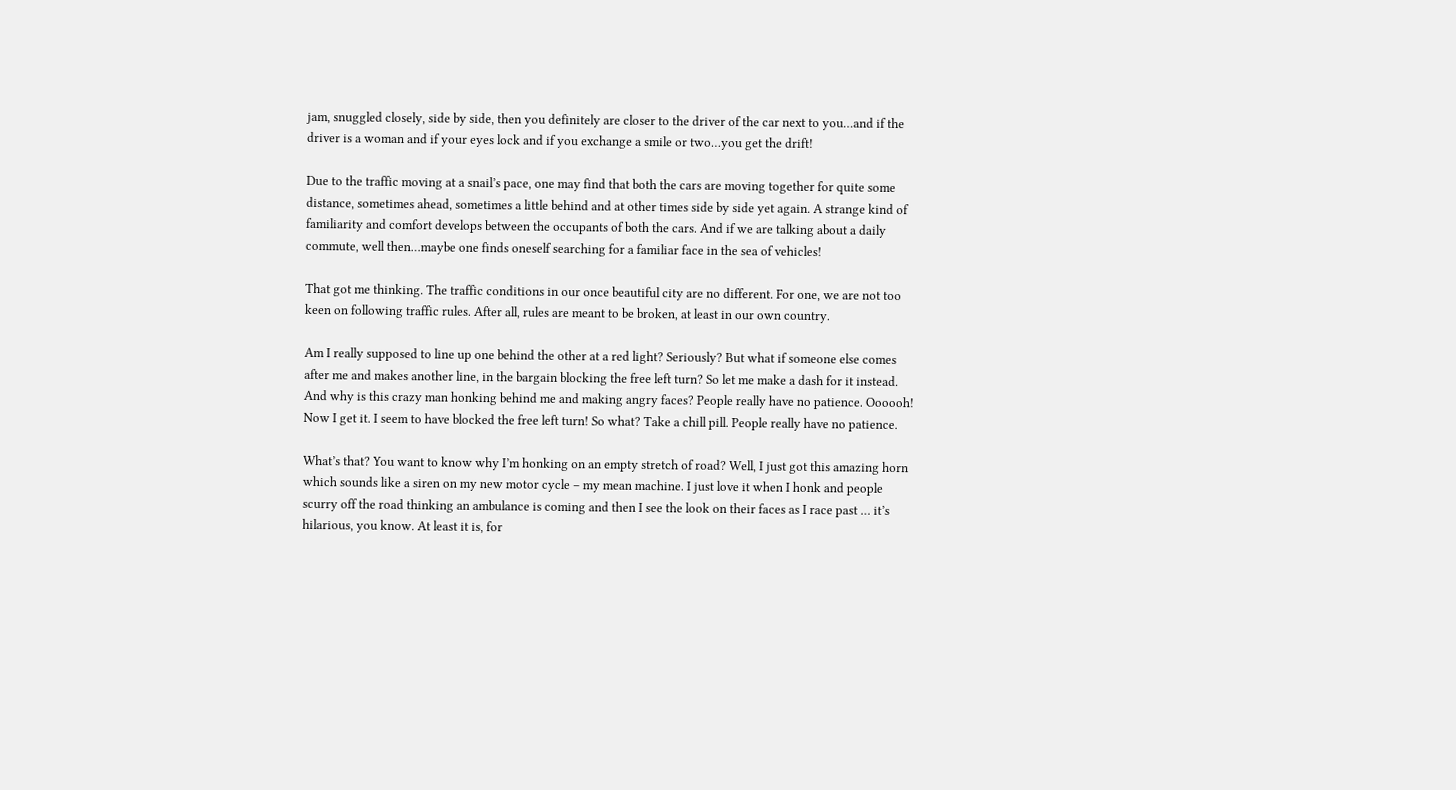jam, snuggled closely, side by side, then you definitely are closer to the driver of the car next to you…and if the driver is a woman and if your eyes lock and if you exchange a smile or two…you get the drift!

Due to the traffic moving at a snail’s pace, one may find that both the cars are moving together for quite some distance, sometimes ahead, sometimes a little behind and at other times side by side yet again. A strange kind of familiarity and comfort develops between the occupants of both the cars. And if we are talking about a daily commute, well then…maybe one finds oneself searching for a familiar face in the sea of vehicles!

That got me thinking. The traffic conditions in our once beautiful city are no different. For one, we are not too keen on following traffic rules. After all, rules are meant to be broken, at least in our own country.

Am I really supposed to line up one behind the other at a red light? Seriously? But what if someone else comes after me and makes another line, in the bargain blocking the free left turn? So let me make a dash for it instead. And why is this crazy man honking behind me and making angry faces? People really have no patience. Oooooh! Now I get it. I seem to have blocked the free left turn! So what? Take a chill pill. People really have no patience.

What’s that? You want to know why I’m honking on an empty stretch of road? Well, I just got this amazing horn which sounds like a siren on my new motor cycle – my mean machine. I just love it when I honk and people scurry off the road thinking an ambulance is coming and then I see the look on their faces as I race past … it’s hilarious, you know. At least it is, for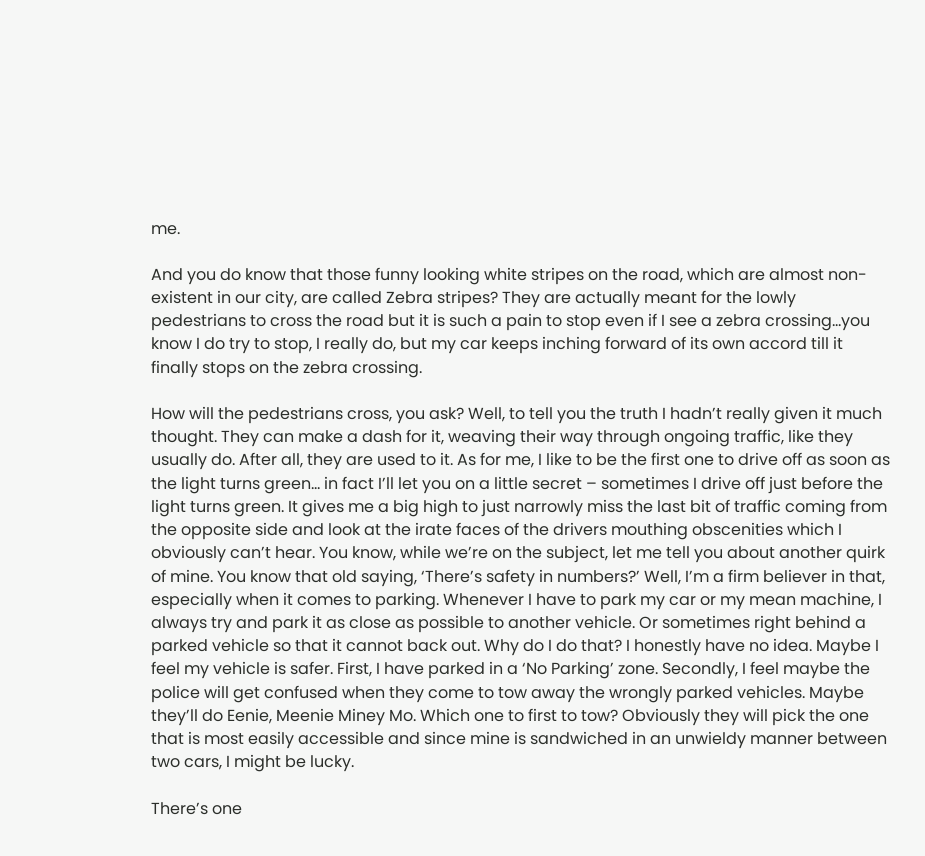me.

And you do know that those funny looking white stripes on the road, which are almost non-existent in our city, are called Zebra stripes? They are actually meant for the lowly pedestrians to cross the road but it is such a pain to stop even if I see a zebra crossing…you know I do try to stop, I really do, but my car keeps inching forward of its own accord till it finally stops on the zebra crossing.

How will the pedestrians cross, you ask? Well, to tell you the truth I hadn’t really given it much thought. They can make a dash for it, weaving their way through ongoing traffic, like they usually do. After all, they are used to it. As for me, I like to be the first one to drive off as soon as the light turns green… in fact I’ll let you on a little secret – sometimes I drive off just before the light turns green. It gives me a big high to just narrowly miss the last bit of traffic coming from the opposite side and look at the irate faces of the drivers mouthing obscenities which I obviously can’t hear. You know, while we’re on the subject, let me tell you about another quirk of mine. You know that old saying, ‘There’s safety in numbers?’ Well, I’m a firm believer in that, especially when it comes to parking. Whenever I have to park my car or my mean machine, I always try and park it as close as possible to another vehicle. Or sometimes right behind a parked vehicle so that it cannot back out. Why do I do that? I honestly have no idea. Maybe I feel my vehicle is safer. First, I have parked in a ‘No Parking’ zone. Secondly, I feel maybe the police will get confused when they come to tow away the wrongly parked vehicles. Maybe they’ll do Eenie, Meenie Miney Mo. Which one to first to tow? Obviously they will pick the one that is most easily accessible and since mine is sandwiched in an unwieldy manner between two cars, I might be lucky.

There’s one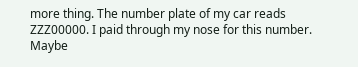more thing. The number plate of my car reads ZZZ00000. I paid through my nose for this number. Maybe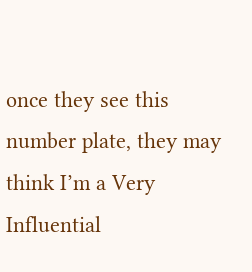once they see this number plate, they may think I’m a Very Influential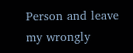Person and leave my wrongly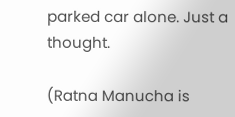parked car alone. Just a thought.

(Ratna Manucha is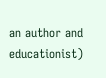an author and educationist)